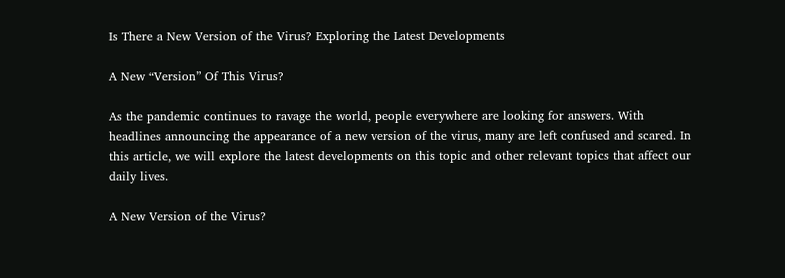Is There a New Version of the Virus? Exploring the Latest Developments

A New “Version” Of This Virus?

As the pandemic continues to ravage the world, people everywhere are looking for answers. With headlines announcing the appearance of a new version of the virus, many are left confused and scared. In this article, we will explore the latest developments on this topic and other relevant topics that affect our daily lives.

A New Version of the Virus?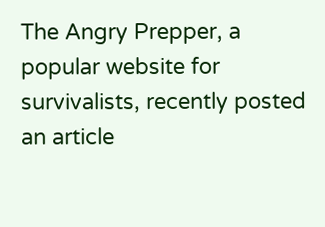The Angry Prepper, a popular website for survivalists, recently posted an article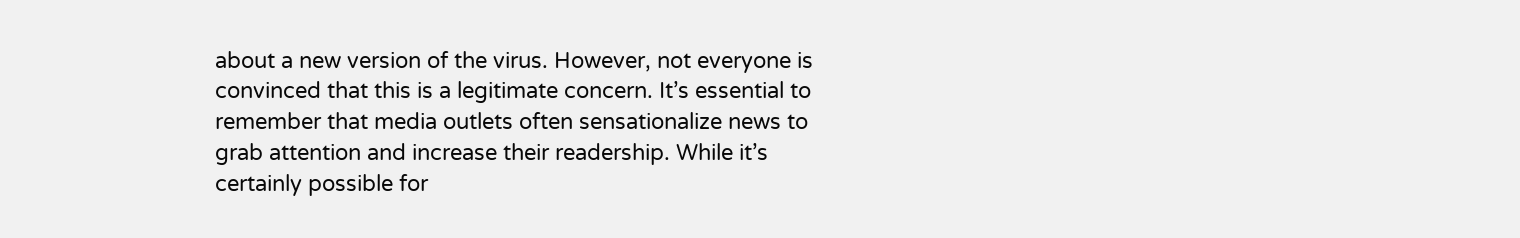about a new version of the virus. However, not everyone is convinced that this is a legitimate concern. It’s essential to remember that media outlets often sensationalize news to grab attention and increase their readership. While it’s certainly possible for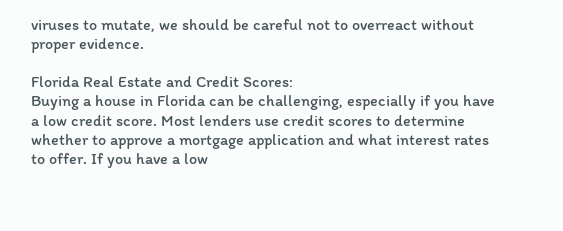viruses to mutate, we should be careful not to overreact without proper evidence.

Florida Real Estate and Credit Scores:
Buying a house in Florida can be challenging, especially if you have a low credit score. Most lenders use credit scores to determine whether to approve a mortgage application and what interest rates to offer. If you have a low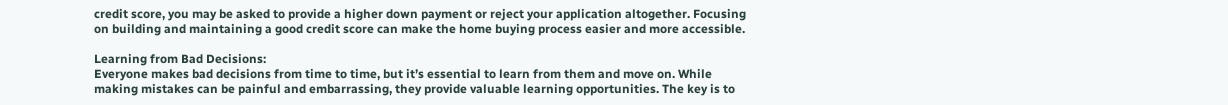credit score, you may be asked to provide a higher down payment or reject your application altogether. Focusing on building and maintaining a good credit score can make the home buying process easier and more accessible.

Learning from Bad Decisions:
Everyone makes bad decisions from time to time, but it’s essential to learn from them and move on. While making mistakes can be painful and embarrassing, they provide valuable learning opportunities. The key is to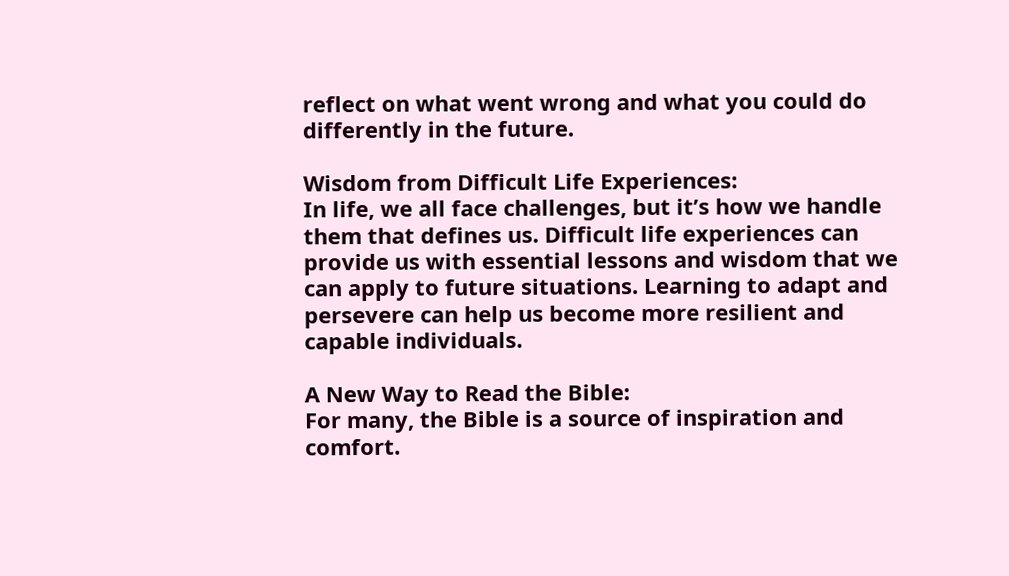reflect on what went wrong and what you could do differently in the future.

Wisdom from Difficult Life Experiences:
In life, we all face challenges, but it’s how we handle them that defines us. Difficult life experiences can provide us with essential lessons and wisdom that we can apply to future situations. Learning to adapt and persevere can help us become more resilient and capable individuals.

A New Way to Read the Bible:
For many, the Bible is a source of inspiration and comfort.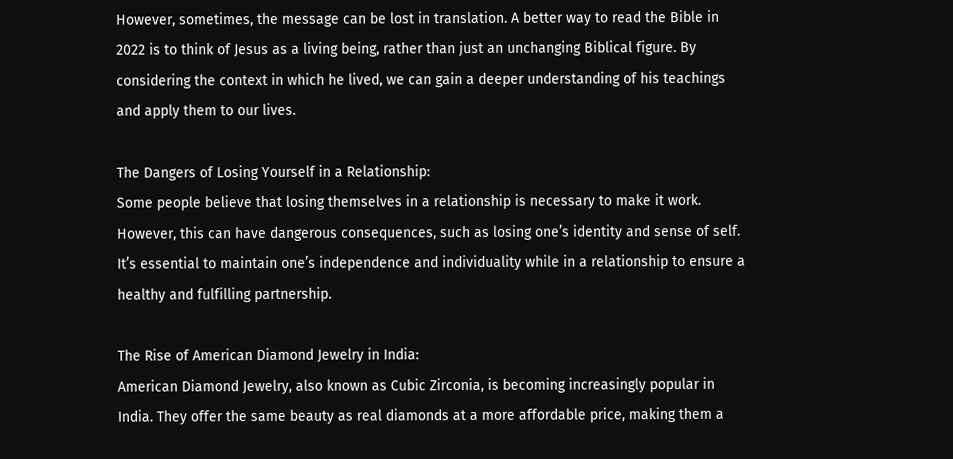However, sometimes, the message can be lost in translation. A better way to read the Bible in 2022 is to think of Jesus as a living being, rather than just an unchanging Biblical figure. By considering the context in which he lived, we can gain a deeper understanding of his teachings and apply them to our lives.

The Dangers of Losing Yourself in a Relationship:
Some people believe that losing themselves in a relationship is necessary to make it work. However, this can have dangerous consequences, such as losing one’s identity and sense of self. It’s essential to maintain one’s independence and individuality while in a relationship to ensure a healthy and fulfilling partnership.

The Rise of American Diamond Jewelry in India:
American Diamond Jewelry, also known as Cubic Zirconia, is becoming increasingly popular in India. They offer the same beauty as real diamonds at a more affordable price, making them a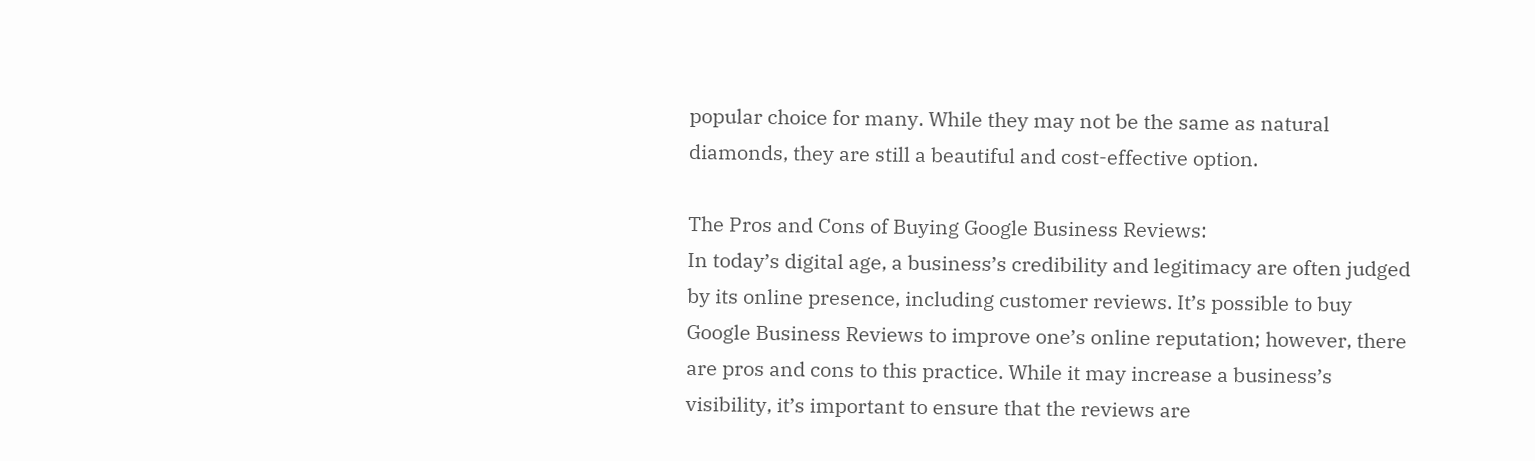popular choice for many. While they may not be the same as natural diamonds, they are still a beautiful and cost-effective option.

The Pros and Cons of Buying Google Business Reviews:
In today’s digital age, a business’s credibility and legitimacy are often judged by its online presence, including customer reviews. It’s possible to buy Google Business Reviews to improve one’s online reputation; however, there are pros and cons to this practice. While it may increase a business’s visibility, it’s important to ensure that the reviews are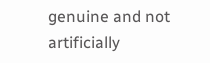genuine and not artificially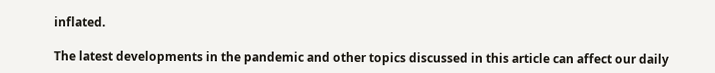inflated.

The latest developments in the pandemic and other topics discussed in this article can affect our daily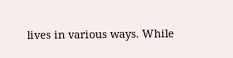lives in various ways. While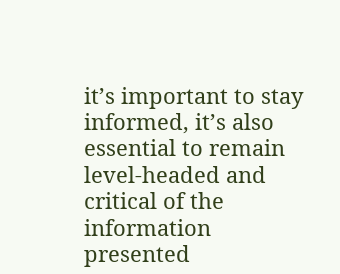it’s important to stay informed, it’s also essential to remain level-headed and critical of the information presented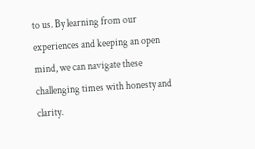to us. By learning from our experiences and keeping an open mind, we can navigate these challenging times with honesty and clarity.